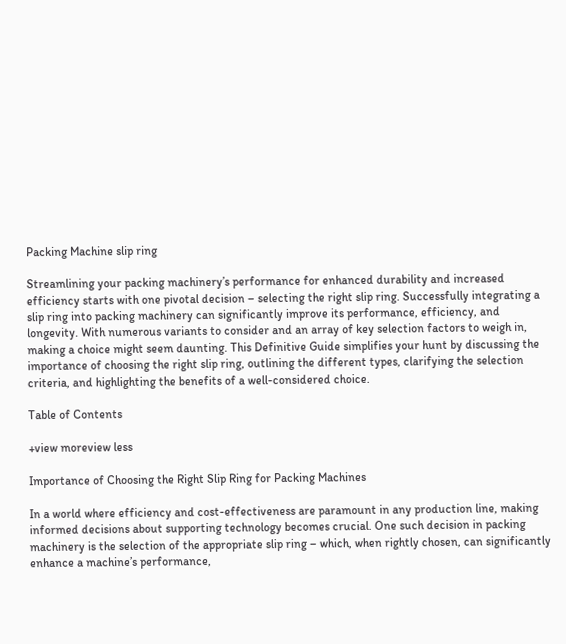Packing Machine slip ring

Streamlining your packing machinery’s performance for enhanced durability and increased efficiency starts with one pivotal decision – selecting the right slip ring. Successfully integrating a slip ring into packing machinery can significantly improve its performance, efficiency, and longevity. With numerous variants to consider and an array of key selection factors to weigh in, making a choice might seem daunting. This Definitive Guide simplifies your hunt by discussing the importance of choosing the right slip ring, outlining the different types, clarifying the selection criteria, and highlighting the benefits of a well-considered choice.

Table of Contents

+view moreview less

Importance of Choosing the Right Slip Ring for Packing Machines

In a world where efficiency and cost-effectiveness are paramount in any production line, making informed decisions about supporting technology becomes crucial. One such decision in packing machinery is the selection of the appropriate slip ring – which, when rightly chosen, can significantly enhance a machine’s performance,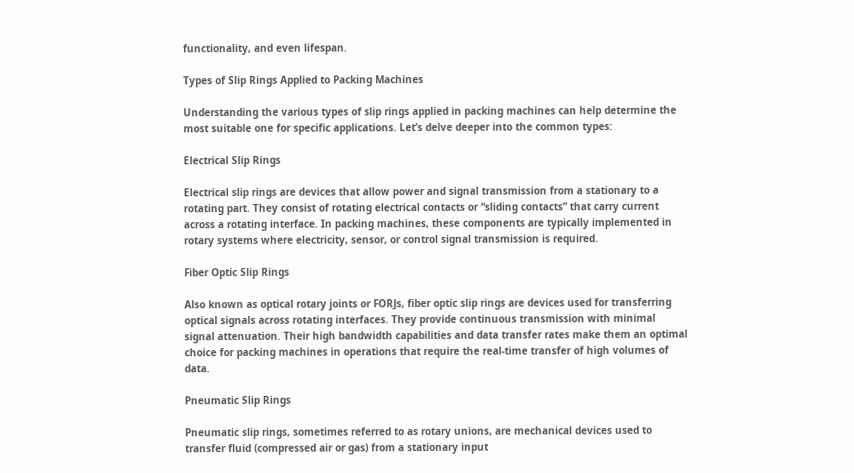functionality, and even lifespan.

Types of Slip Rings Applied to Packing Machines

Understanding the various types of slip rings applied in packing machines can help determine the most suitable one for specific applications. Let’s delve deeper into the common types:

Electrical Slip Rings

Electrical slip rings are devices that allow power and signal transmission from a stationary to a rotating part. They consist of rotating electrical contacts or “sliding contacts” that carry current across a rotating interface. In packing machines, these components are typically implemented in rotary systems where electricity, sensor, or control signal transmission is required.

Fiber Optic Slip Rings

Also known as optical rotary joints or FORJs, fiber optic slip rings are devices used for transferring optical signals across rotating interfaces. They provide continuous transmission with minimal signal attenuation. Their high bandwidth capabilities and data transfer rates make them an optimal choice for packing machines in operations that require the real-time transfer of high volumes of data.

Pneumatic Slip Rings

Pneumatic slip rings, sometimes referred to as rotary unions, are mechanical devices used to transfer fluid (compressed air or gas) from a stationary input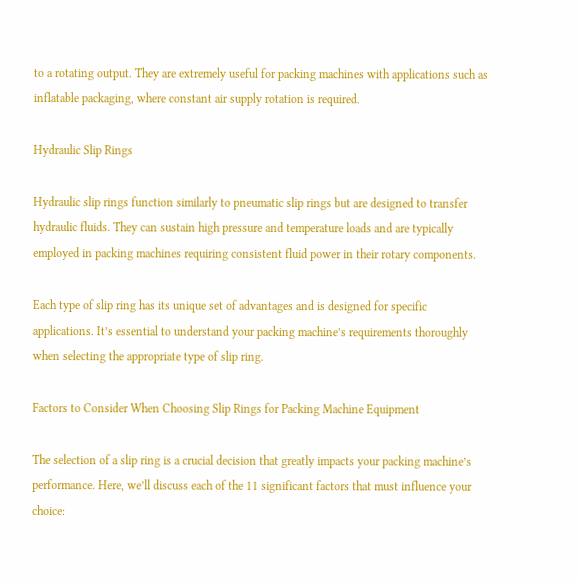to a rotating output. They are extremely useful for packing machines with applications such as inflatable packaging, where constant air supply rotation is required.

Hydraulic Slip Rings

Hydraulic slip rings function similarly to pneumatic slip rings but are designed to transfer hydraulic fluids. They can sustain high pressure and temperature loads and are typically employed in packing machines requiring consistent fluid power in their rotary components.

Each type of slip ring has its unique set of advantages and is designed for specific applications. It’s essential to understand your packing machine’s requirements thoroughly when selecting the appropriate type of slip ring.

Factors to Consider When Choosing Slip Rings for Packing Machine Equipment

The selection of a slip ring is a crucial decision that greatly impacts your packing machine’s performance. Here, we’ll discuss each of the 11 significant factors that must influence your choice: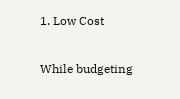1. Low Cost

While budgeting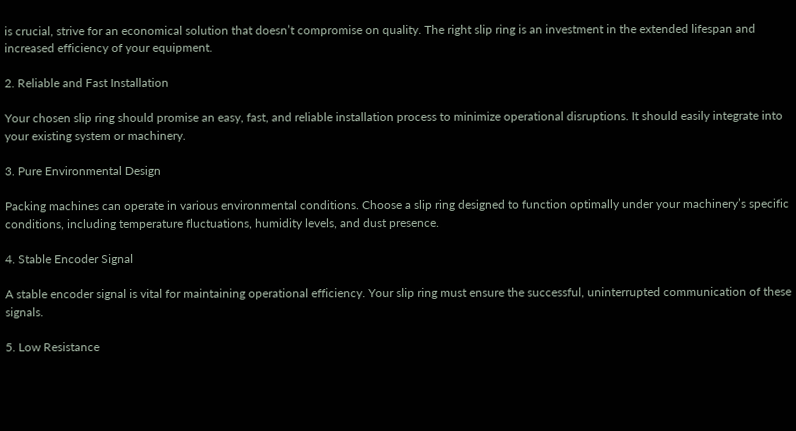is crucial, strive for an economical solution that doesn’t compromise on quality. The right slip ring is an investment in the extended lifespan and increased efficiency of your equipment.

2. Reliable and Fast Installation

Your chosen slip ring should promise an easy, fast, and reliable installation process to minimize operational disruptions. It should easily integrate into your existing system or machinery.

3. Pure Environmental Design

Packing machines can operate in various environmental conditions. Choose a slip ring designed to function optimally under your machinery’s specific conditions, including temperature fluctuations, humidity levels, and dust presence.

4. Stable Encoder Signal

A stable encoder signal is vital for maintaining operational efficiency. Your slip ring must ensure the successful, uninterrupted communication of these signals.

5. Low Resistance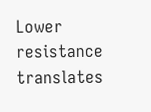Lower resistance translates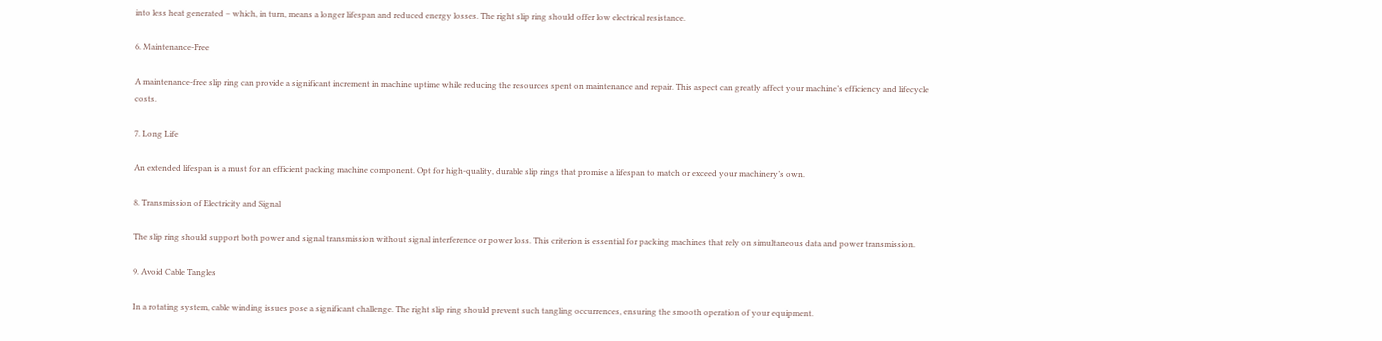into less heat generated – which, in turn, means a longer lifespan and reduced energy losses. The right slip ring should offer low electrical resistance.

6. Maintenance-Free

A maintenance-free slip ring can provide a significant increment in machine uptime while reducing the resources spent on maintenance and repair. This aspect can greatly affect your machine’s efficiency and lifecycle costs.

7. Long Life

An extended lifespan is a must for an efficient packing machine component. Opt for high-quality, durable slip rings that promise a lifespan to match or exceed your machinery’s own.

8. Transmission of Electricity and Signal

The slip ring should support both power and signal transmission without signal interference or power loss. This criterion is essential for packing machines that rely on simultaneous data and power transmission.

9. Avoid Cable Tangles

In a rotating system, cable winding issues pose a significant challenge. The right slip ring should prevent such tangling occurrences, ensuring the smooth operation of your equipment.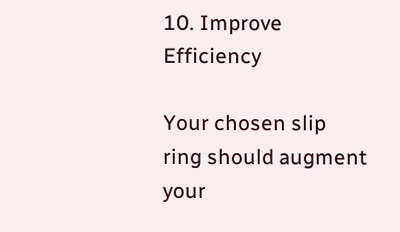10. Improve Efficiency

Your chosen slip ring should augment your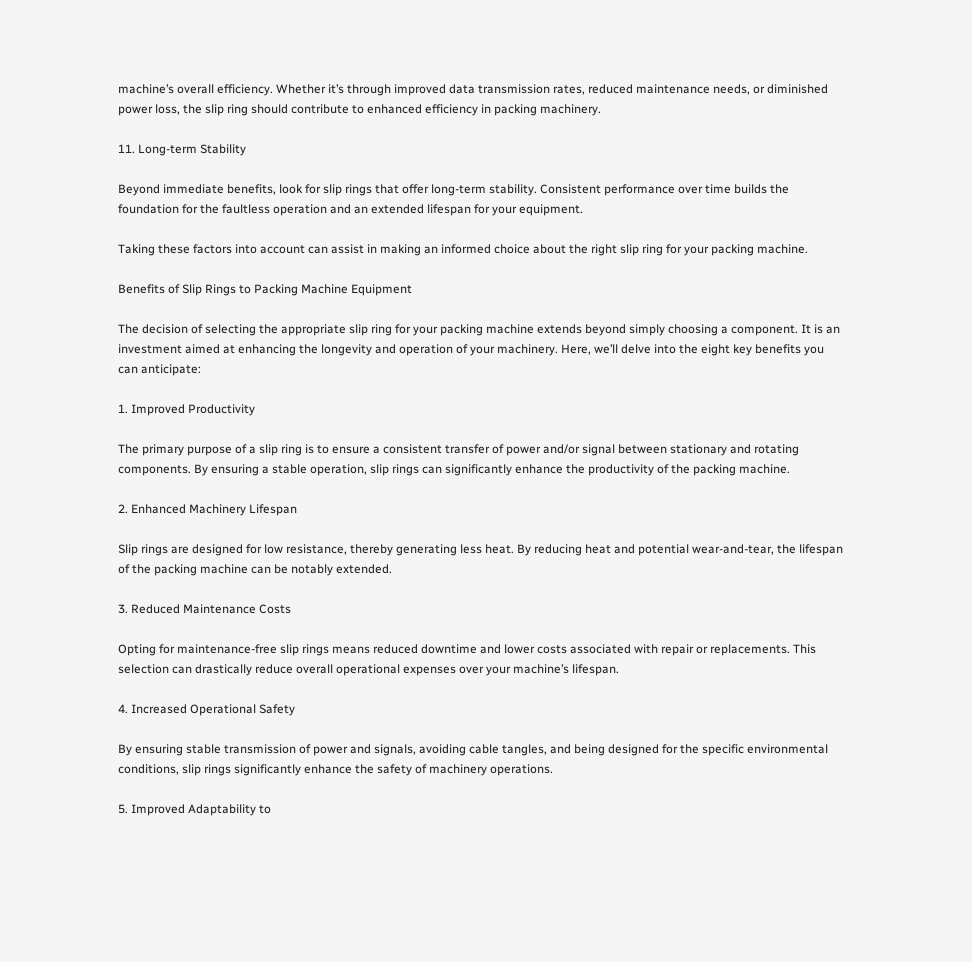machine’s overall efficiency. Whether it’s through improved data transmission rates, reduced maintenance needs, or diminished power loss, the slip ring should contribute to enhanced efficiency in packing machinery.

11. Long-term Stability

Beyond immediate benefits, look for slip rings that offer long-term stability. Consistent performance over time builds the foundation for the faultless operation and an extended lifespan for your equipment.

Taking these factors into account can assist in making an informed choice about the right slip ring for your packing machine.

Benefits of Slip Rings to Packing Machine Equipment

The decision of selecting the appropriate slip ring for your packing machine extends beyond simply choosing a component. It is an investment aimed at enhancing the longevity and operation of your machinery. Here, we’ll delve into the eight key benefits you can anticipate:

1. Improved Productivity

The primary purpose of a slip ring is to ensure a consistent transfer of power and/or signal between stationary and rotating components. By ensuring a stable operation, slip rings can significantly enhance the productivity of the packing machine.

2. Enhanced Machinery Lifespan

Slip rings are designed for low resistance, thereby generating less heat. By reducing heat and potential wear-and-tear, the lifespan of the packing machine can be notably extended.

3. Reduced Maintenance Costs

Opting for maintenance-free slip rings means reduced downtime and lower costs associated with repair or replacements. This selection can drastically reduce overall operational expenses over your machine’s lifespan.

4. Increased Operational Safety

By ensuring stable transmission of power and signals, avoiding cable tangles, and being designed for the specific environmental conditions, slip rings significantly enhance the safety of machinery operations.

5. Improved Adaptability to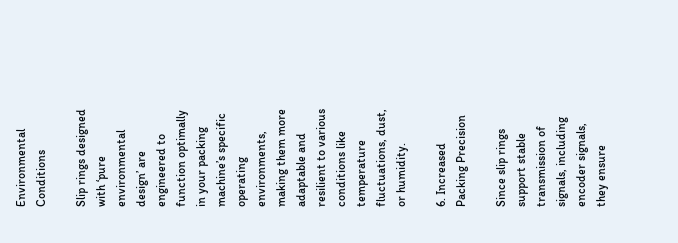Environmental Conditions

Slip rings designed with ‘pure environmental design’ are engineered to function optimally in your packing machine’s specific operating environments, making them more adaptable and resilient to various conditions like temperature fluctuations, dust, or humidity.

6. Increased Packing Precision

Since slip rings support stable transmission of signals, including encoder signals, they ensure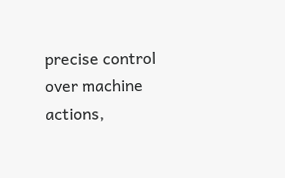precise control over machine actions,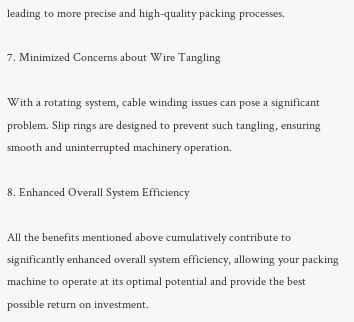leading to more precise and high-quality packing processes.

7. Minimized Concerns about Wire Tangling

With a rotating system, cable winding issues can pose a significant problem. Slip rings are designed to prevent such tangling, ensuring smooth and uninterrupted machinery operation.

8. Enhanced Overall System Efficiency

All the benefits mentioned above cumulatively contribute to significantly enhanced overall system efficiency, allowing your packing machine to operate at its optimal potential and provide the best possible return on investment.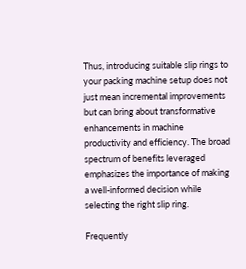Thus, introducing suitable slip rings to your packing machine setup does not just mean incremental improvements but can bring about transformative enhancements in machine productivity and efficiency. The broad spectrum of benefits leveraged emphasizes the importance of making a well-informed decision while selecting the right slip ring.

Frequently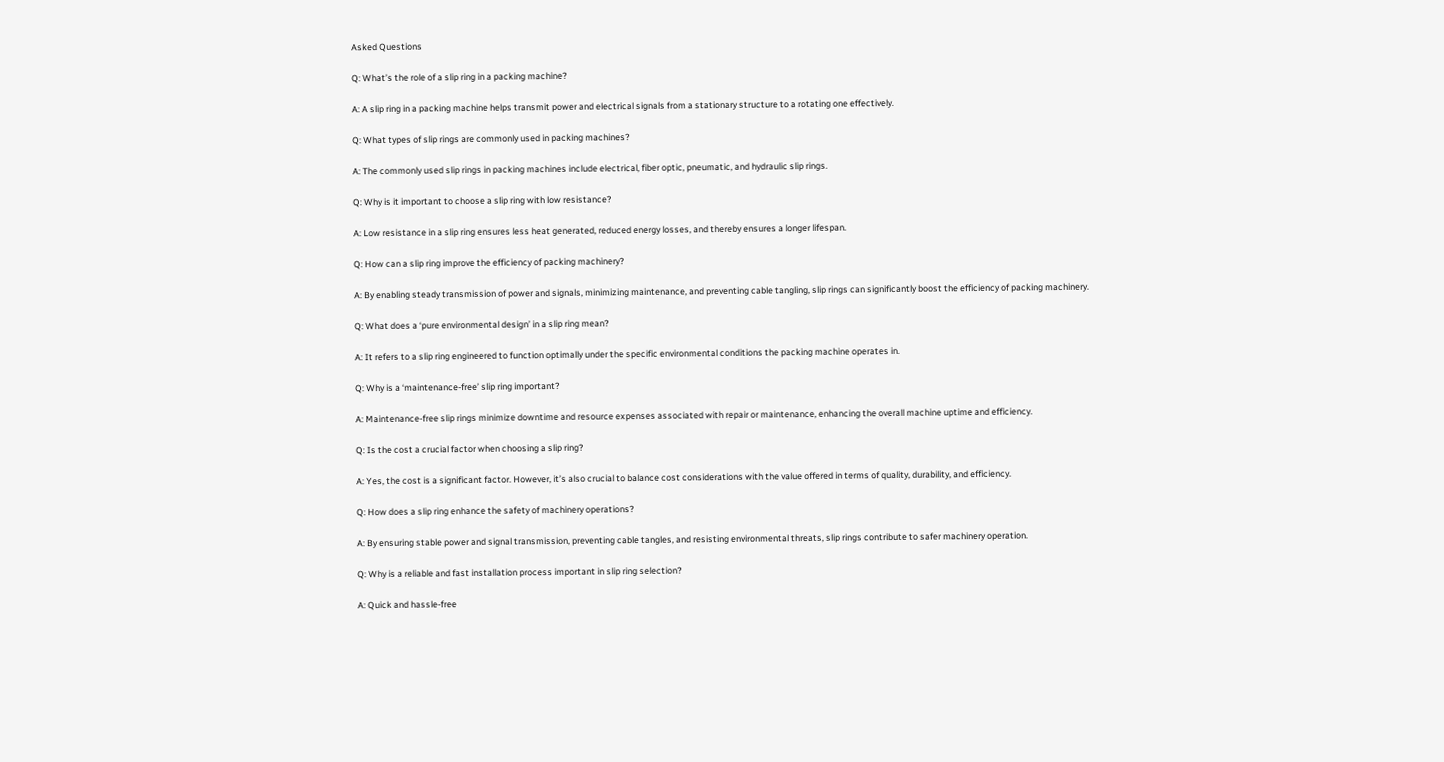Asked Questions

Q: What’s the role of a slip ring in a packing machine?

A: A slip ring in a packing machine helps transmit power and electrical signals from a stationary structure to a rotating one effectively.

Q: What types of slip rings are commonly used in packing machines?

A: The commonly used slip rings in packing machines include electrical, fiber optic, pneumatic, and hydraulic slip rings.

Q: Why is it important to choose a slip ring with low resistance?

A: Low resistance in a slip ring ensures less heat generated, reduced energy losses, and thereby ensures a longer lifespan.

Q: How can a slip ring improve the efficiency of packing machinery?

A: By enabling steady transmission of power and signals, minimizing maintenance, and preventing cable tangling, slip rings can significantly boost the efficiency of packing machinery.

Q: What does a ‘pure environmental design’ in a slip ring mean?

A: It refers to a slip ring engineered to function optimally under the specific environmental conditions the packing machine operates in.

Q: Why is a ‘maintenance-free’ slip ring important?

A: Maintenance-free slip rings minimize downtime and resource expenses associated with repair or maintenance, enhancing the overall machine uptime and efficiency.

Q: Is the cost a crucial factor when choosing a slip ring?

A: Yes, the cost is a significant factor. However, it’s also crucial to balance cost considerations with the value offered in terms of quality, durability, and efficiency.

Q: How does a slip ring enhance the safety of machinery operations?

A: By ensuring stable power and signal transmission, preventing cable tangles, and resisting environmental threats, slip rings contribute to safer machinery operation.

Q: Why is a reliable and fast installation process important in slip ring selection?

A: Quick and hassle-free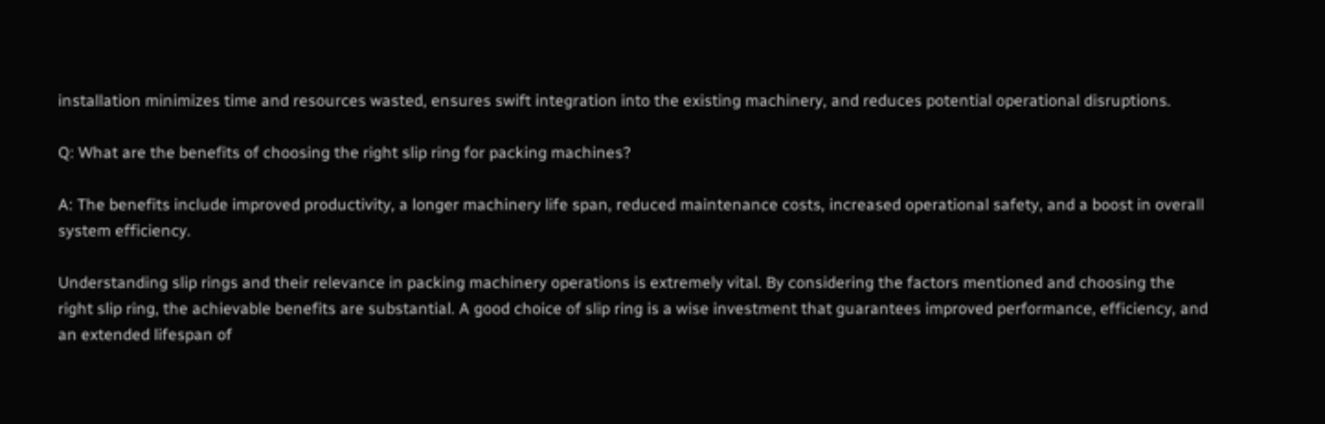installation minimizes time and resources wasted, ensures swift integration into the existing machinery, and reduces potential operational disruptions.

Q: What are the benefits of choosing the right slip ring for packing machines?

A: The benefits include improved productivity, a longer machinery life span, reduced maintenance costs, increased operational safety, and a boost in overall system efficiency.

Understanding slip rings and their relevance in packing machinery operations is extremely vital. By considering the factors mentioned and choosing the right slip ring, the achievable benefits are substantial. A good choice of slip ring is a wise investment that guarantees improved performance, efficiency, and an extended lifespan of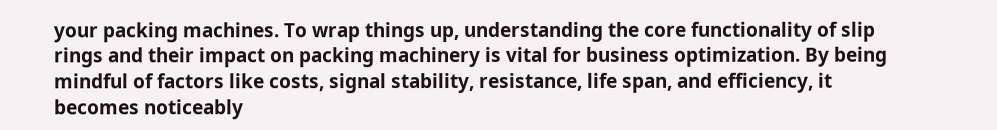your packing machines. To wrap things up, understanding the core functionality of slip rings and their impact on packing machinery is vital for business optimization. By being mindful of factors like costs, signal stability, resistance, life span, and efficiency, it becomes noticeably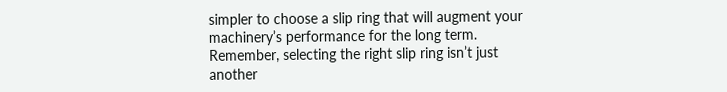simpler to choose a slip ring that will augment your machinery’s performance for the long term. Remember, selecting the right slip ring isn’t just another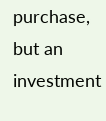purchase, but an investment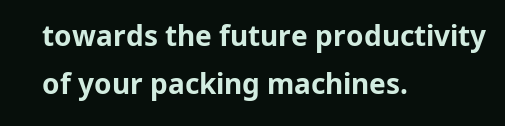towards the future productivity of your packing machines.